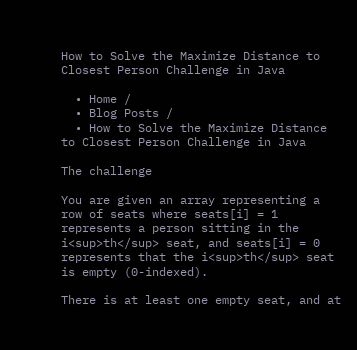How to Solve the Maximize Distance to Closest Person Challenge in Java

  • Home /
  • Blog Posts /
  • How to Solve the Maximize Distance to Closest Person Challenge in Java

The challenge

You are given an array representing a row of seats where seats[i] = 1 represents a person sitting in the i<sup>th</sup> seat, and seats[i] = 0 represents that the i<sup>th</sup> seat is empty (0-indexed).

There is at least one empty seat, and at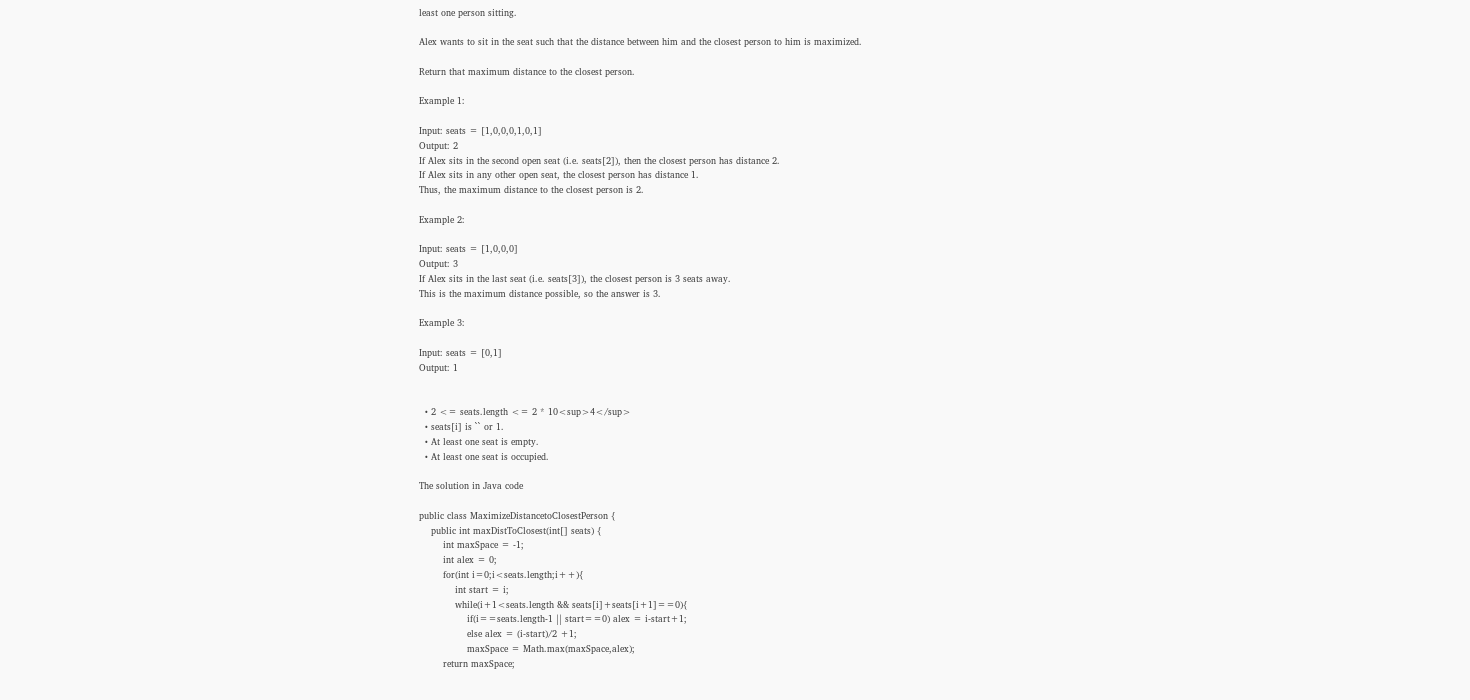least one person sitting.

Alex wants to sit in the seat such that the distance between him and the closest person to him is maximized.

Return that maximum distance to the closest person.

Example 1:

Input: seats = [1,0,0,0,1,0,1]
Output: 2
If Alex sits in the second open seat (i.e. seats[2]), then the closest person has distance 2.
If Alex sits in any other open seat, the closest person has distance 1.
Thus, the maximum distance to the closest person is 2.

Example 2:

Input: seats = [1,0,0,0]
Output: 3
If Alex sits in the last seat (i.e. seats[3]), the closest person is 3 seats away.
This is the maximum distance possible, so the answer is 3.

Example 3:

Input: seats = [0,1]
Output: 1


  • 2 <= seats.length <= 2 * 10<sup>4</sup>
  • seats[i] is `` or 1.
  • At least one seat is empty.
  • At least one seat is occupied.

The solution in Java code

public class MaximizeDistancetoClosestPerson {
    public int maxDistToClosest(int[] seats) {
        int maxSpace = -1;
        int alex = 0;
        for(int i=0;i<seats.length;i++){
            int start = i;
            while(i+1<seats.length && seats[i]+seats[i+1]==0){
                if(i==seats.length-1 || start==0) alex = i-start+1;
                else alex = (i-start)/2 +1;
                maxSpace = Math.max(maxSpace,alex);
        return maxSpace;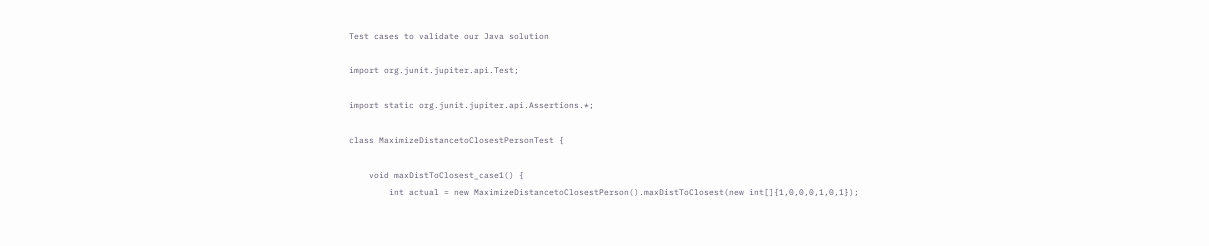Test cases to validate our Java solution

import org.junit.jupiter.api.Test;

import static org.junit.jupiter.api.Assertions.*;

class MaximizeDistancetoClosestPersonTest {

    void maxDistToClosest_case1() {
        int actual = new MaximizeDistancetoClosestPerson().maxDistToClosest(new int[]{1,0,0,0,1,0,1});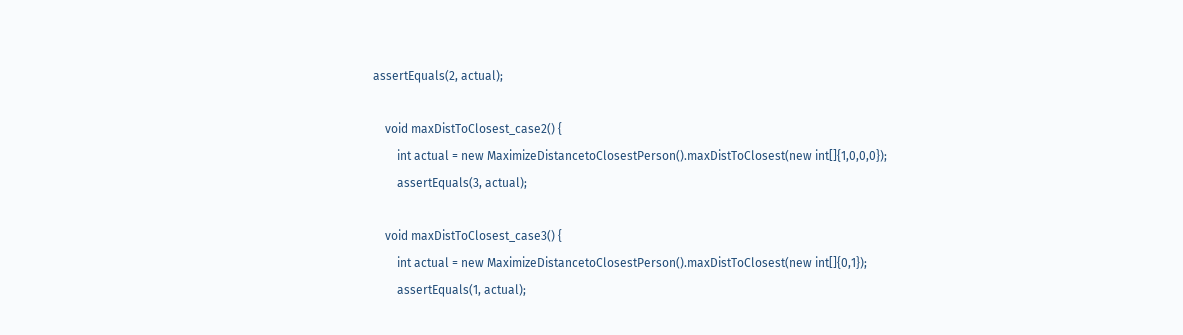assertEquals(2, actual);

    void maxDistToClosest_case2() {
        int actual = new MaximizeDistancetoClosestPerson().maxDistToClosest(new int[]{1,0,0,0});
        assertEquals(3, actual);

    void maxDistToClosest_case3() {
        int actual = new MaximizeDistancetoClosestPerson().maxDistToClosest(new int[]{0,1});
        assertEquals(1, actual);